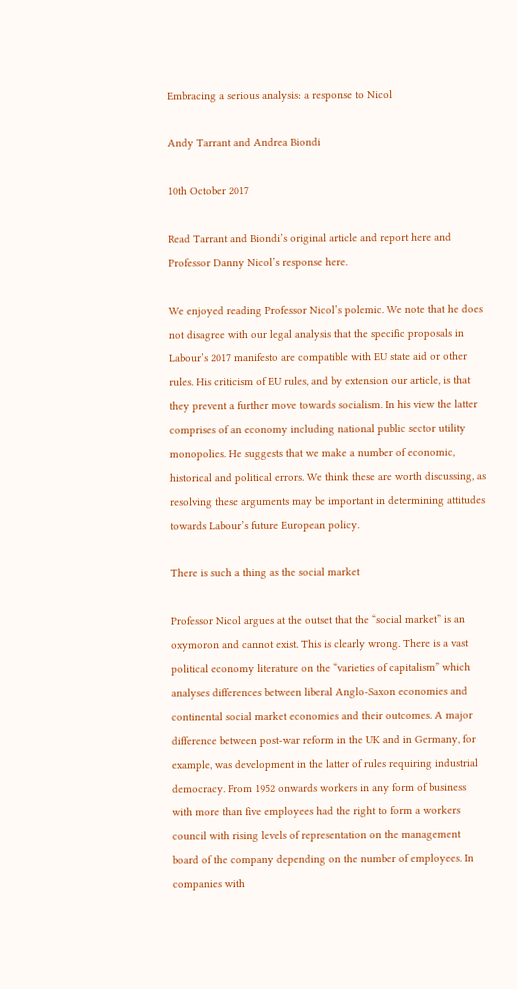Embracing a serious analysis: a response to Nicol

Andy Tarrant and Andrea Biondi

10th October 2017

Read Tarrant and Biondi’s original article and report here and Professor Danny Nicol’s response here.

We enjoyed reading Professor Nicol’s polemic. We note that he does not disagree with our legal analysis that the specific proposals in Labour’s 2017 manifesto are compatible with EU state aid or other rules. His criticism of EU rules, and by extension our article, is that they prevent a further move towards socialism. In his view the latter comprises of an economy including national public sector utility monopolies. He suggests that we make a number of economic, historical and political errors. We think these are worth discussing, as resolving these arguments may be important in determining attitudes towards Labour’s future European policy.

There is such a thing as the social market

Professor Nicol argues at the outset that the “social market” is an oxymoron and cannot exist. This is clearly wrong. There is a vast political economy literature on the “varieties of capitalism” which analyses differences between liberal Anglo-Saxon economies and continental social market economies and their outcomes. A major difference between post-war reform in the UK and in Germany, for example, was development in the latter of rules requiring industrial democracy. From 1952 onwards workers in any form of business with more than five employees had the right to form a workers council with rising levels of representation on the management board of the company depending on the number of employees. In companies with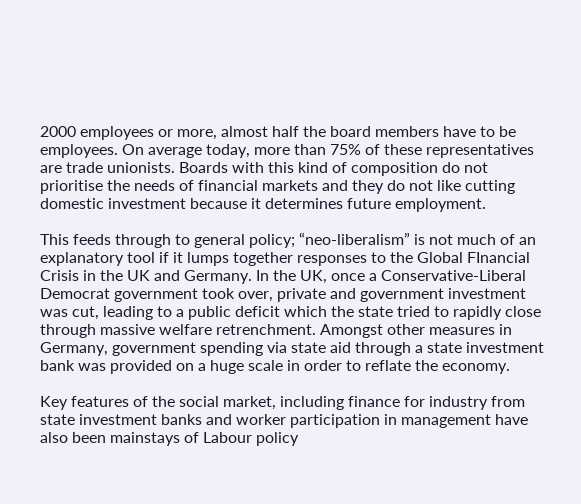2000 employees or more, almost half the board members have to be employees. On average today, more than 75% of these representatives are trade unionists. Boards with this kind of composition do not prioritise the needs of financial markets and they do not like cutting domestic investment because it determines future employment.

This feeds through to general policy; “neo-liberalism” is not much of an explanatory tool if it lumps together responses to the Global FInancial Crisis in the UK and Germany. In the UK, once a Conservative-Liberal Democrat government took over, private and government investment was cut, leading to a public deficit which the state tried to rapidly close through massive welfare retrenchment. Amongst other measures in Germany, government spending via state aid through a state investment bank was provided on a huge scale in order to reflate the economy.

Key features of the social market, including finance for industry from state investment banks and worker participation in management have also been mainstays of Labour policy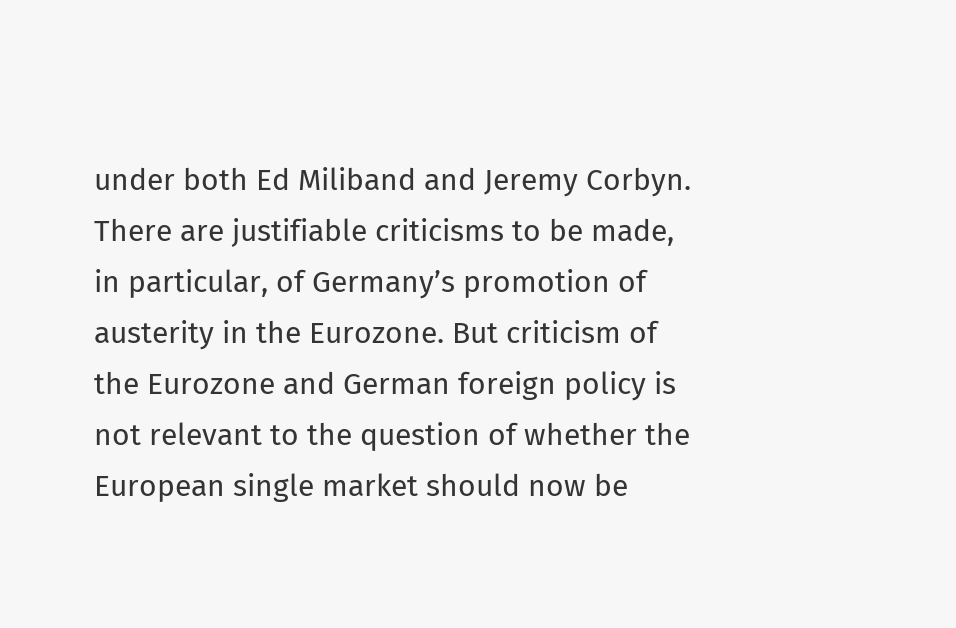under both Ed Miliband and Jeremy Corbyn. There are justifiable criticisms to be made, in particular, of Germany’s promotion of austerity in the Eurozone. But criticism of the Eurozone and German foreign policy is not relevant to the question of whether the European single market should now be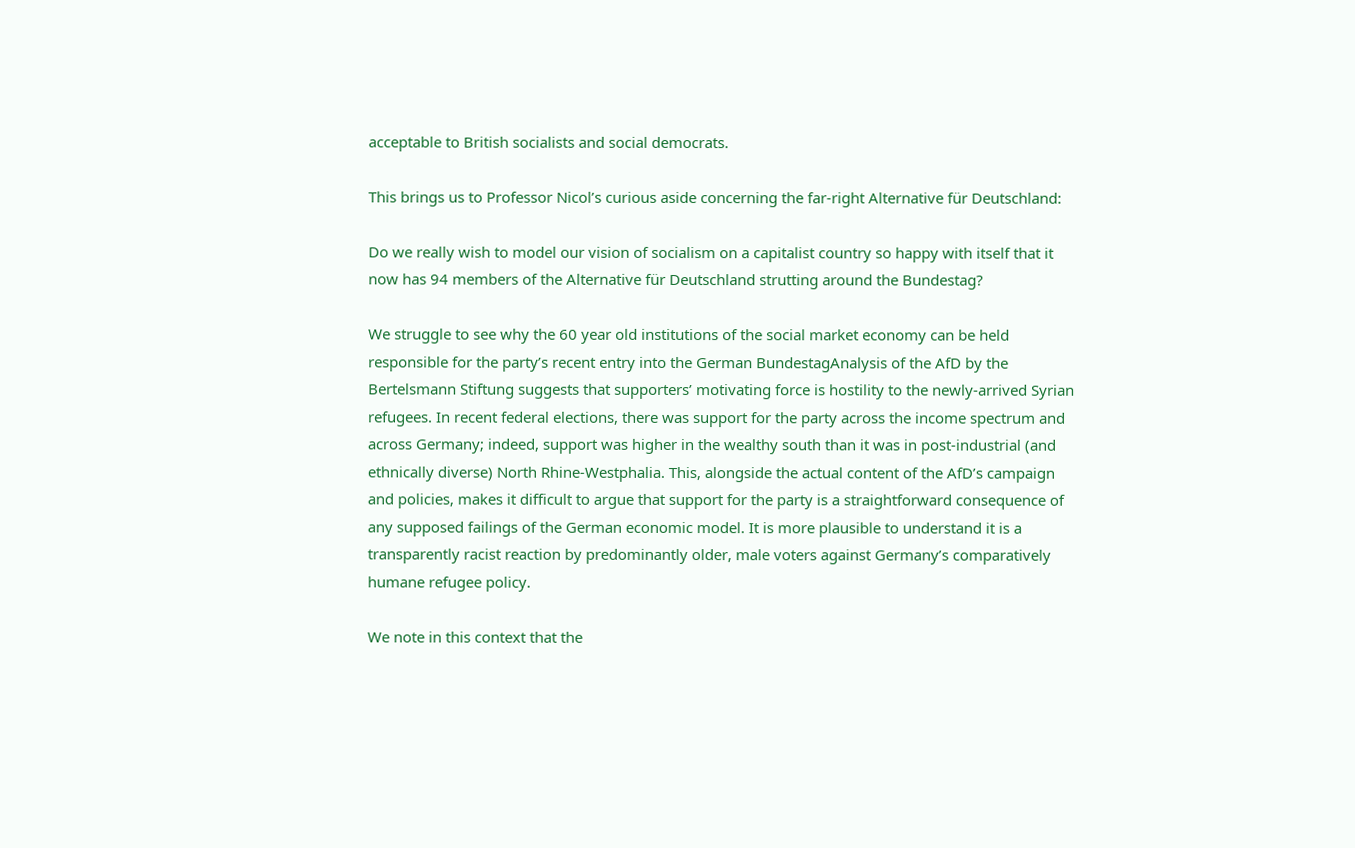acceptable to British socialists and social democrats.

This brings us to Professor Nicol’s curious aside concerning the far-right Alternative für Deutschland:

Do we really wish to model our vision of socialism on a capitalist country so happy with itself that it now has 94 members of the Alternative für Deutschland strutting around the Bundestag?

We struggle to see why the 60 year old institutions of the social market economy can be held responsible for the party’s recent entry into the German BundestagAnalysis of the AfD by the Bertelsmann Stiftung suggests that supporters’ motivating force is hostility to the newly-arrived Syrian refugees. In recent federal elections, there was support for the party across the income spectrum and across Germany; indeed, support was higher in the wealthy south than it was in post-industrial (and ethnically diverse) North Rhine-Westphalia. This, alongside the actual content of the AfD’s campaign and policies, makes it difficult to argue that support for the party is a straightforward consequence of any supposed failings of the German economic model. It is more plausible to understand it is a transparently racist reaction by predominantly older, male voters against Germany’s comparatively humane refugee policy.

We note in this context that the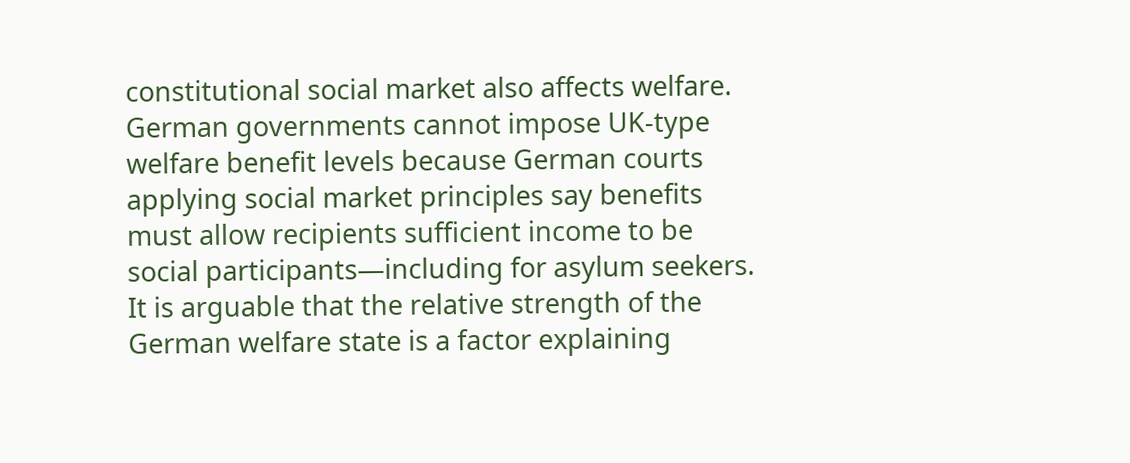constitutional social market also affects welfare. German governments cannot impose UK-type welfare benefit levels because German courts applying social market principles say benefits must allow recipients sufficient income to be social participants—including for asylum seekers. It is arguable that the relative strength of the German welfare state is a factor explaining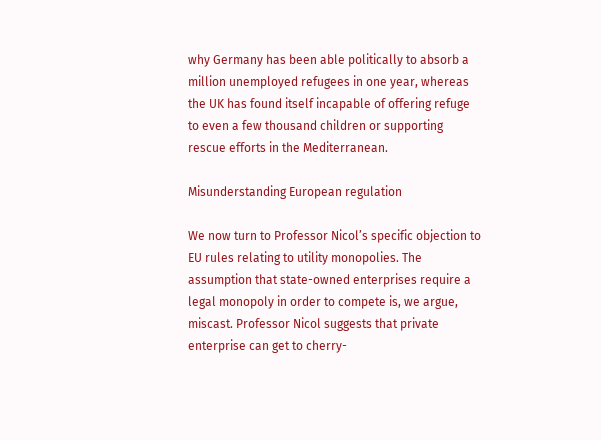why Germany has been able politically to absorb a million unemployed refugees in one year, whereas the UK has found itself incapable of offering refuge to even a few thousand children or supporting rescue efforts in the Mediterranean.

Misunderstanding European regulation

We now turn to Professor Nicol’s specific objection to EU rules relating to utility monopolies. The assumption that state-owned enterprises require a legal monopoly in order to compete is, we argue, miscast. Professor Nicol suggests that private enterprise can get to cherry-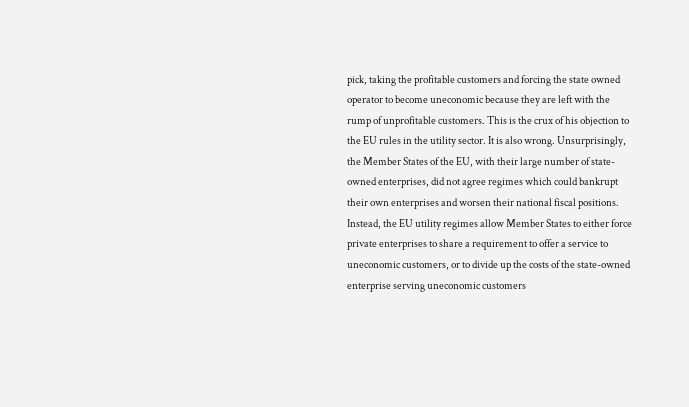pick, taking the profitable customers and forcing the state owned operator to become uneconomic because they are left with the rump of unprofitable customers. This is the crux of his objection to the EU rules in the utility sector. It is also wrong. Unsurprisingly, the Member States of the EU, with their large number of state-owned enterprises, did not agree regimes which could bankrupt their own enterprises and worsen their national fiscal positions. Instead, the EU utility regimes allow Member States to either force private enterprises to share a requirement to offer a service to uneconomic customers, or to divide up the costs of the state-owned enterprise serving uneconomic customers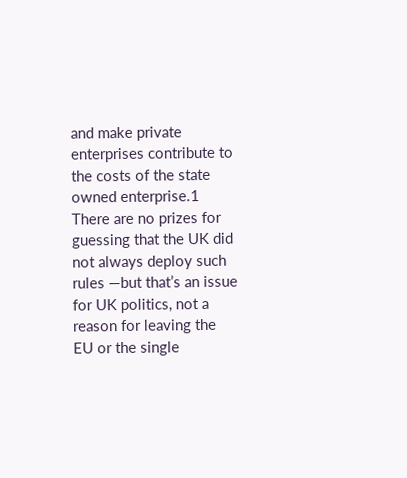and make private enterprises contribute to the costs of the state owned enterprise.1 There are no prizes for guessing that the UK did not always deploy such rules —but that’s an issue for UK politics, not a reason for leaving the EU or the single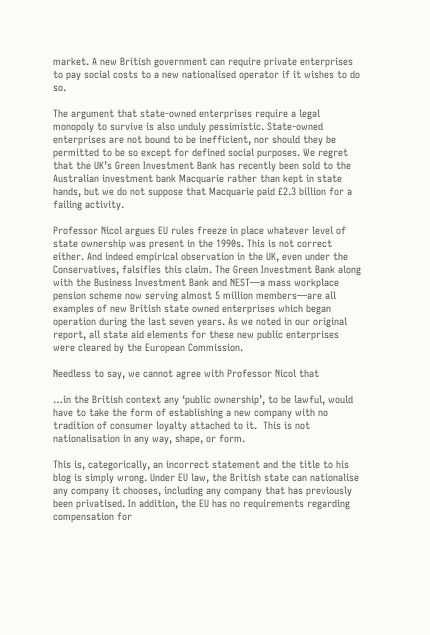market. A new British government can require private enterprises to pay social costs to a new nationalised operator if it wishes to do so.

The argument that state-owned enterprises require a legal monopoly to survive is also unduly pessimistic. State-owned enterprises are not bound to be inefficient, nor should they be permitted to be so except for defined social purposes. We regret that the UK’s Green Investment Bank has recently been sold to the Australian investment bank Macquarie rather than kept in state hands, but we do not suppose that Macquarie paid £2.3 billion for a failing activity.

Professor Nicol argues EU rules freeze in place whatever level of state ownership was present in the 1990s. This is not correct either. And indeed empirical observation in the UK, even under the Conservatives, falsifies this claim. The Green Investment Bank along with the Business Investment Bank and NEST—a mass workplace pension scheme now serving almost 5 million members—are all examples of new British state owned enterprises which began operation during the last seven years. As we noted in our original report, all state aid elements for these new public enterprises were cleared by the European Commission.

Needless to say, we cannot agree with Professor Nicol that

…in the British context any ‘public ownership’, to be lawful, would have to take the form of establishing a new company with no tradition of consumer loyalty attached to it.  This is not nationalisation in any way, shape, or form.

This is, categorically, an incorrect statement and the title to his blog is simply wrong. Under EU law, the British state can nationalise any company it chooses, including any company that has previously been privatised. In addition, the EU has no requirements regarding compensation for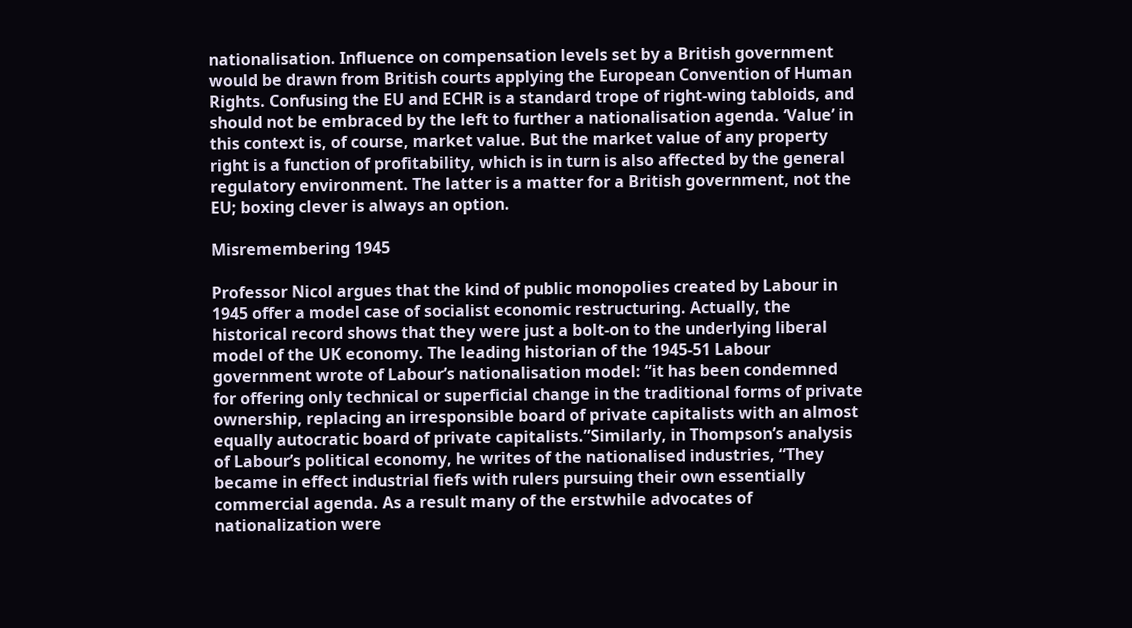nationalisation. Influence on compensation levels set by a British government would be drawn from British courts applying the European Convention of Human Rights. Confusing the EU and ECHR is a standard trope of right-wing tabloids, and should not be embraced by the left to further a nationalisation agenda. ‘Value’ in this context is, of course, market value. But the market value of any property right is a function of profitability, which is in turn is also affected by the general regulatory environment. The latter is a matter for a British government, not the EU; boxing clever is always an option.

Misremembering 1945

Professor Nicol argues that the kind of public monopolies created by Labour in 1945 offer a model case of socialist economic restructuring. Actually, the historical record shows that they were just a bolt-on to the underlying liberal model of the UK economy. The leading historian of the 1945-51 Labour government wrote of Labour’s nationalisation model: “it has been condemned for offering only technical or superficial change in the traditional forms of private ownership, replacing an irresponsible board of private capitalists with an almost equally autocratic board of private capitalists.”Similarly, in Thompson’s analysis of Labour’s political economy, he writes of the nationalised industries, “They became in effect industrial fiefs with rulers pursuing their own essentially commercial agenda. As a result many of the erstwhile advocates of nationalization were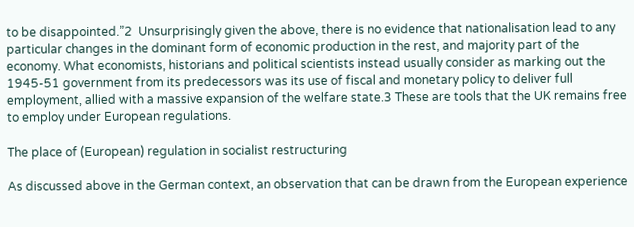to be disappointed.”2  Unsurprisingly given the above, there is no evidence that nationalisation lead to any particular changes in the dominant form of economic production in the rest, and majority part of the economy. What economists, historians and political scientists instead usually consider as marking out the 1945-51 government from its predecessors was its use of fiscal and monetary policy to deliver full employment, allied with a massive expansion of the welfare state.3 These are tools that the UK remains free to employ under European regulations.

The place of (European) regulation in socialist restructuring

As discussed above in the German context, an observation that can be drawn from the European experience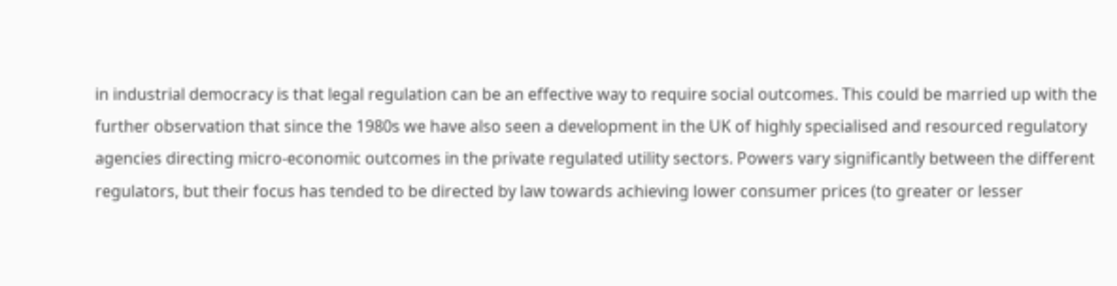in industrial democracy is that legal regulation can be an effective way to require social outcomes. This could be married up with the further observation that since the 1980s we have also seen a development in the UK of highly specialised and resourced regulatory agencies directing micro-economic outcomes in the private regulated utility sectors. Powers vary significantly between the different regulators, but their focus has tended to be directed by law towards achieving lower consumer prices (to greater or lesser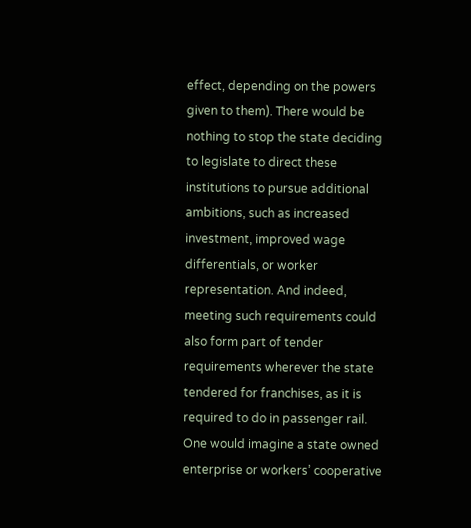effect, depending on the powers given to them). There would be nothing to stop the state deciding to legislate to direct these institutions to pursue additional ambitions, such as increased investment, improved wage differentials, or worker representation. And indeed, meeting such requirements could also form part of tender requirements wherever the state tendered for franchises, as it is required to do in passenger rail.  One would imagine a state owned enterprise or workers’ cooperative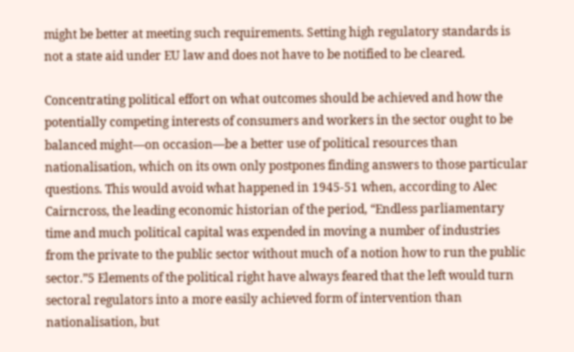might be better at meeting such requirements. Setting high regulatory standards is not a state aid under EU law and does not have to be notified to be cleared.

Concentrating political effort on what outcomes should be achieved and how the potentially competing interests of consumers and workers in the sector ought to be balanced might—on occasion—be a better use of political resources than nationalisation, which on its own only postpones finding answers to those particular questions. This would avoid what happened in 1945-51 when, according to Alec Cairncross, the leading economic historian of the period, “Endless parliamentary time and much political capital was expended in moving a number of industries from the private to the public sector without much of a notion how to run the public sector.”5 Elements of the political right have always feared that the left would turn sectoral regulators into a more easily achieved form of intervention than nationalisation, but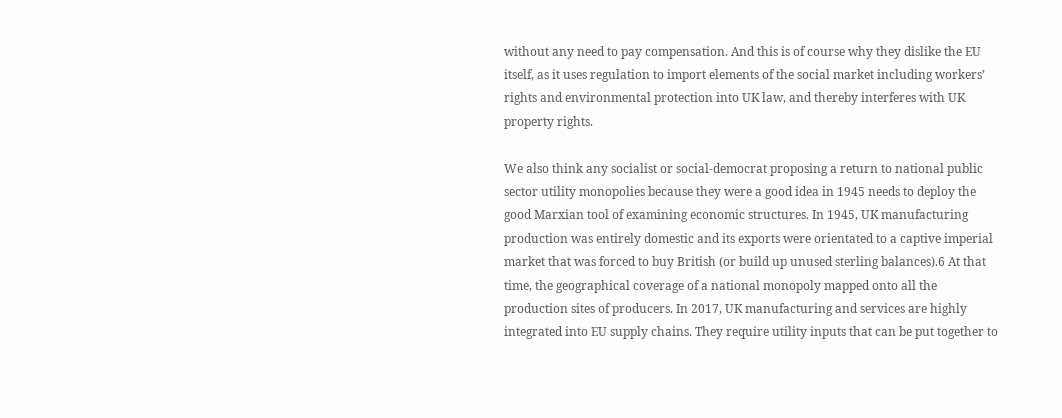without any need to pay compensation. And this is of course why they dislike the EU itself, as it uses regulation to import elements of the social market including workers’ rights and environmental protection into UK law, and thereby interferes with UK property rights.

We also think any socialist or social-democrat proposing a return to national public sector utility monopolies because they were a good idea in 1945 needs to deploy the good Marxian tool of examining economic structures. In 1945, UK manufacturing production was entirely domestic and its exports were orientated to a captive imperial market that was forced to buy British (or build up unused sterling balances).6 At that time, the geographical coverage of a national monopoly mapped onto all the production sites of producers. In 2017, UK manufacturing and services are highly integrated into EU supply chains. They require utility inputs that can be put together to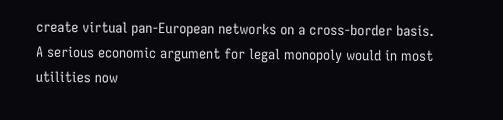create virtual pan-European networks on a cross-border basis. A serious economic argument for legal monopoly would in most utilities now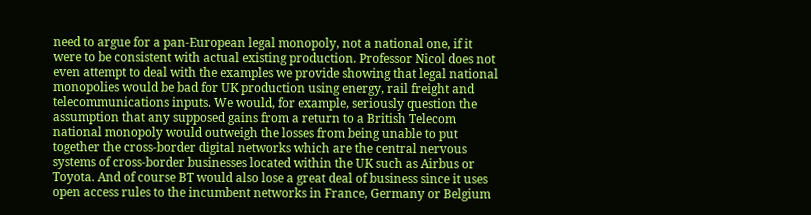need to argue for a pan-European legal monopoly, not a national one, if it were to be consistent with actual existing production. Professor Nicol does not even attempt to deal with the examples we provide showing that legal national monopolies would be bad for UK production using energy, rail freight and telecommunications inputs. We would, for example, seriously question the assumption that any supposed gains from a return to a British Telecom national monopoly would outweigh the losses from being unable to put together the cross-border digital networks which are the central nervous systems of cross-border businesses located within the UK such as Airbus or Toyota. And of course BT would also lose a great deal of business since it uses open access rules to the incumbent networks in France, Germany or Belgium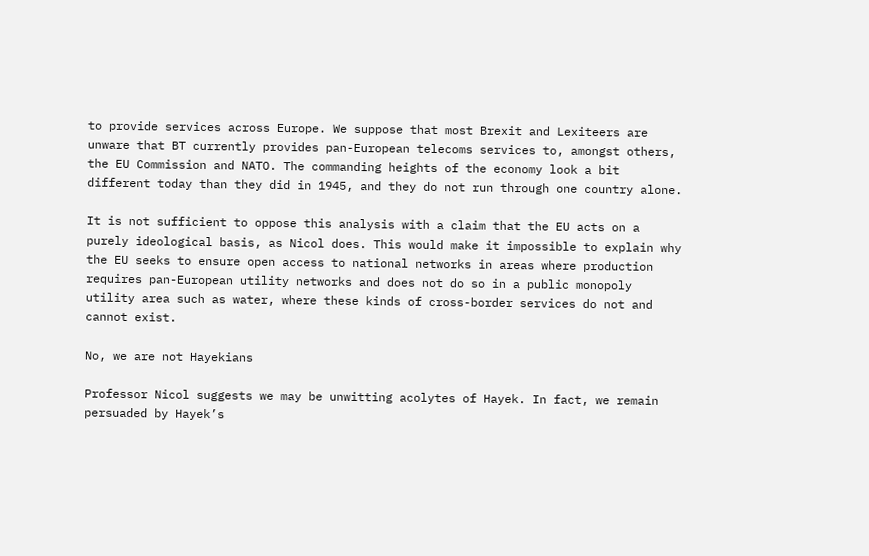to provide services across Europe. We suppose that most Brexit and Lexiteers are unware that BT currently provides pan-European telecoms services to, amongst others, the EU Commission and NATO. The commanding heights of the economy look a bit different today than they did in 1945, and they do not run through one country alone.

It is not sufficient to oppose this analysis with a claim that the EU acts on a purely ideological basis, as Nicol does. This would make it impossible to explain why the EU seeks to ensure open access to national networks in areas where production requires pan-European utility networks and does not do so in a public monopoly utility area such as water, where these kinds of cross-border services do not and cannot exist.

No, we are not Hayekians

Professor Nicol suggests we may be unwitting acolytes of Hayek. In fact, we remain persuaded by Hayek’s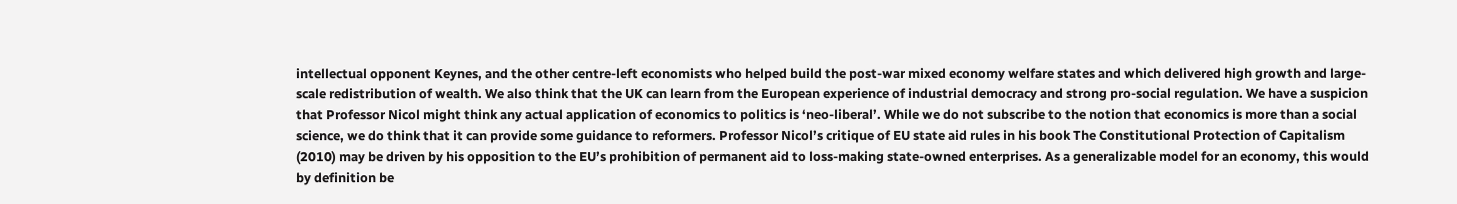intellectual opponent Keynes, and the other centre-left economists who helped build the post-war mixed economy welfare states and which delivered high growth and large-scale redistribution of wealth. We also think that the UK can learn from the European experience of industrial democracy and strong pro-social regulation. We have a suspicion that Professor Nicol might think any actual application of economics to politics is ‘neo-liberal’. While we do not subscribe to the notion that economics is more than a social science, we do think that it can provide some guidance to reformers. Professor Nicol’s critique of EU state aid rules in his book The Constitutional Protection of Capitalism (2010) may be driven by his opposition to the EU’s prohibition of permanent aid to loss-making state-owned enterprises. As a generalizable model for an economy, this would by definition be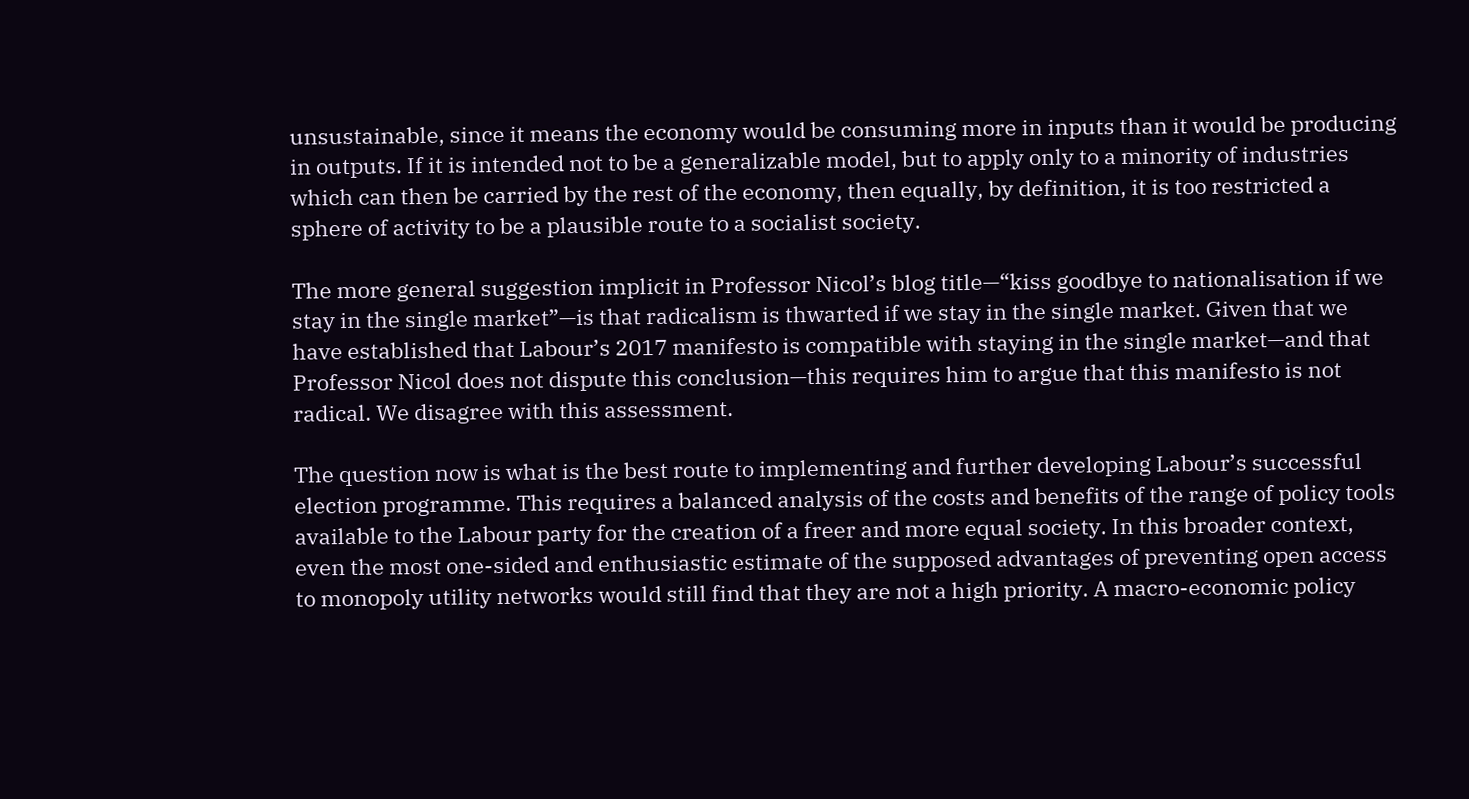unsustainable, since it means the economy would be consuming more in inputs than it would be producing in outputs. If it is intended not to be a generalizable model, but to apply only to a minority of industries which can then be carried by the rest of the economy, then equally, by definition, it is too restricted a sphere of activity to be a plausible route to a socialist society.

The more general suggestion implicit in Professor Nicol’s blog title—“kiss goodbye to nationalisation if we stay in the single market”—is that radicalism is thwarted if we stay in the single market. Given that we have established that Labour’s 2017 manifesto is compatible with staying in the single market—and that Professor Nicol does not dispute this conclusion—this requires him to argue that this manifesto is not radical. We disagree with this assessment.

The question now is what is the best route to implementing and further developing Labour’s successful election programme. This requires a balanced analysis of the costs and benefits of the range of policy tools available to the Labour party for the creation of a freer and more equal society. In this broader context, even the most one-sided and enthusiastic estimate of the supposed advantages of preventing open access to monopoly utility networks would still find that they are not a high priority. A macro-economic policy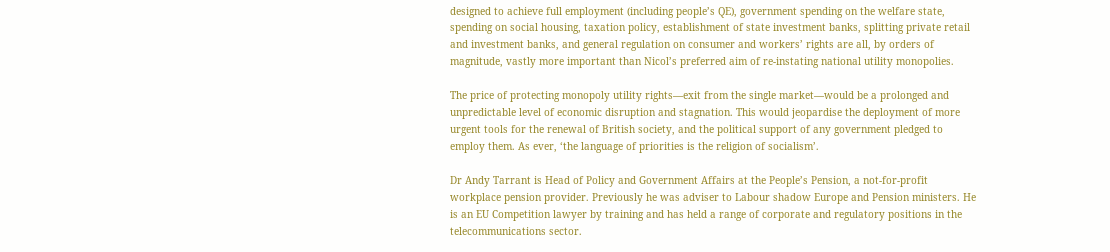designed to achieve full employment (including people’s QE), government spending on the welfare state, spending on social housing, taxation policy, establishment of state investment banks, splitting private retail and investment banks, and general regulation on consumer and workers’ rights are all, by orders of magnitude, vastly more important than Nicol’s preferred aim of re-instating national utility monopolies.

The price of protecting monopoly utility rights—exit from the single market—would be a prolonged and unpredictable level of economic disruption and stagnation. This would jeopardise the deployment of more urgent tools for the renewal of British society, and the political support of any government pledged to employ them. As ever, ‘the language of priorities is the religion of socialism’.

Dr Andy Tarrant is Head of Policy and Government Affairs at the People’s Pension, a not-for-profit workplace pension provider. Previously he was adviser to Labour shadow Europe and Pension ministers. He is an EU Competition lawyer by training and has held a range of corporate and regulatory positions in the telecommunications sector.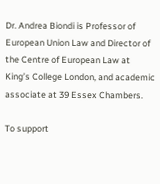Dr. Andrea Biondi is Professor of European Union Law and Director of the Centre of European Law at King’s College London, and academic associate at 39 Essex Chambers.

To support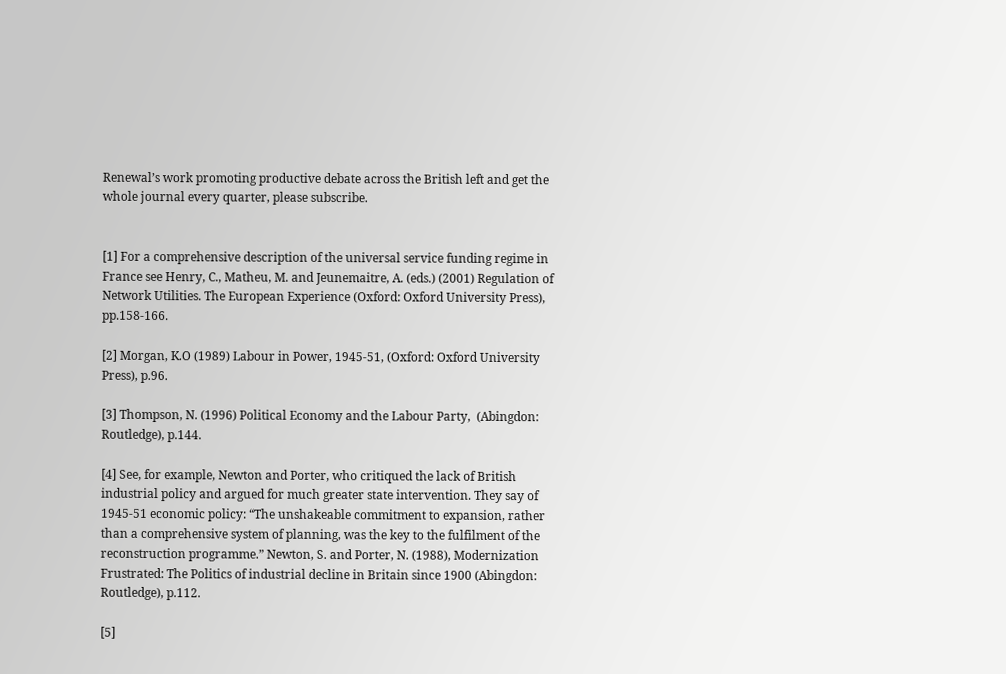Renewal’s work promoting productive debate across the British left and get the whole journal every quarter, please subscribe.


[1] For a comprehensive description of the universal service funding regime in France see Henry, C., Matheu, M. and Jeunemaitre, A. (eds.) (2001) Regulation of Network Utilities. The European Experience (Oxford: Oxford University Press), pp.158-166.

[2] Morgan, K.O (1989) Labour in Power, 1945-51, (Oxford: Oxford University Press), p.96.

[3] Thompson, N. (1996) Political Economy and the Labour Party,  (Abingdon: Routledge), p.144.

[4] See, for example, Newton and Porter, who critiqued the lack of British industrial policy and argued for much greater state intervention. They say of 1945-51 economic policy: “The unshakeable commitment to expansion, rather than a comprehensive system of planning, was the key to the fulfilment of the reconstruction programme.” Newton, S. and Porter, N. (1988), Modernization Frustrated: The Politics of industrial decline in Britain since 1900 (Abingdon: Routledge), p.112.

[5]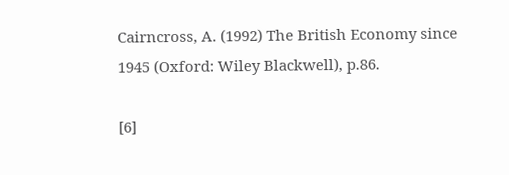Cairncross, A. (1992) The British Economy since 1945 (Oxford: Wiley Blackwell), p.86.

[6]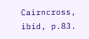Cairncross, ibid, p.83.